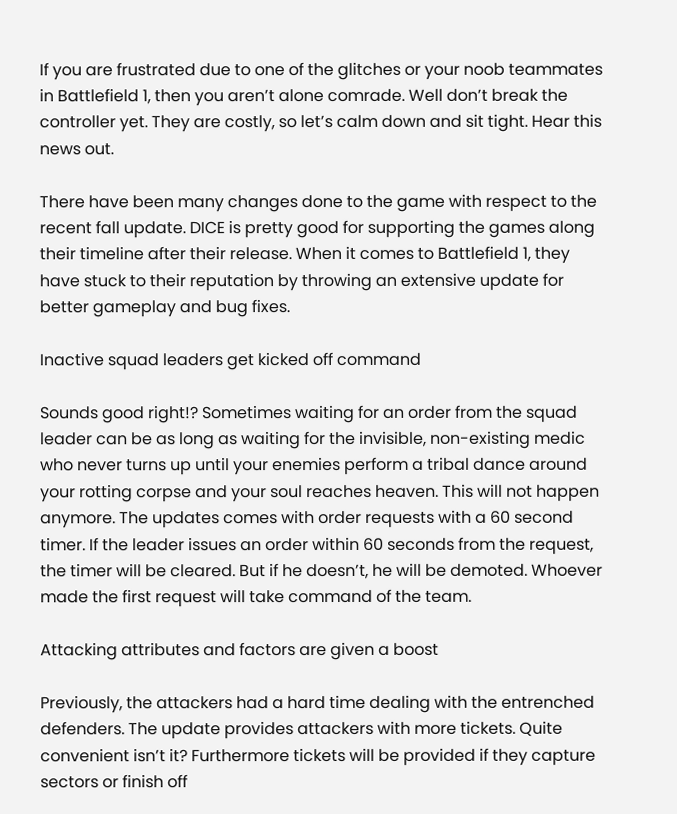If you are frustrated due to one of the glitches or your noob teammates in Battlefield 1, then you aren’t alone comrade. Well don’t break the controller yet. They are costly, so let’s calm down and sit tight. Hear this news out.

There have been many changes done to the game with respect to the recent fall update. DICE is pretty good for supporting the games along their timeline after their release. When it comes to Battlefield 1, they have stuck to their reputation by throwing an extensive update for better gameplay and bug fixes.

Inactive squad leaders get kicked off command

Sounds good right!? Sometimes waiting for an order from the squad leader can be as long as waiting for the invisible, non-existing medic who never turns up until your enemies perform a tribal dance around your rotting corpse and your soul reaches heaven. This will not happen anymore. The updates comes with order requests with a 60 second timer. If the leader issues an order within 60 seconds from the request, the timer will be cleared. But if he doesn’t, he will be demoted. Whoever made the first request will take command of the team.

Attacking attributes and factors are given a boost

Previously, the attackers had a hard time dealing with the entrenched defenders. The update provides attackers with more tickets. Quite convenient isn’t it? Furthermore tickets will be provided if they capture sectors or finish off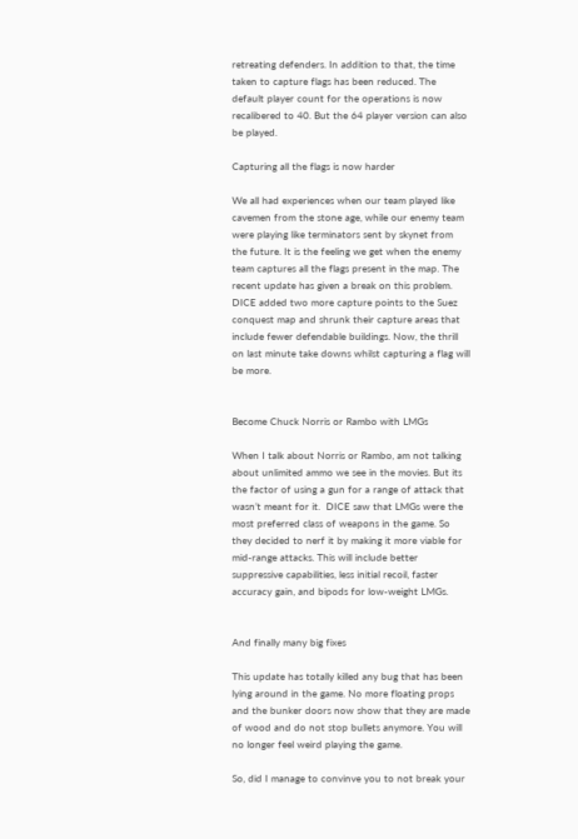retreating defenders. In addition to that, the time taken to capture flags has been reduced. The default player count for the operations is now recalibered to 40. But the 64 player version can also be played.

Capturing all the flags is now harder

We all had experiences when our team played like cavemen from the stone age, while our enemy team were playing like terminators sent by skynet from the future. It is the feeling we get when the enemy team captures all the flags present in the map. The recent update has given a break on this problem. DICE added two more capture points to the Suez conquest map and shrunk their capture areas that include fewer defendable buildings. Now, the thrill on last minute take downs whilst capturing a flag will be more.


Become Chuck Norris or Rambo with LMGs

When I talk about Norris or Rambo, am not talking about unlimited ammo we see in the movies. But its the factor of using a gun for a range of attack that wasn’t meant for it.  DICE saw that LMGs were the most preferred class of weapons in the game. So they decided to nerf it by making it more viable for mid-range attacks. This will include better suppressive capabilities, less initial recoil, faster accuracy gain, and bipods for low-weight LMGs.


And finally many big fixes

This update has totally killed any bug that has been lying around in the game. No more floating props and the bunker doors now show that they are made of wood and do not stop bullets anymore. You will no longer feel weird playing the game.

So, did I manage to convinve you to not break your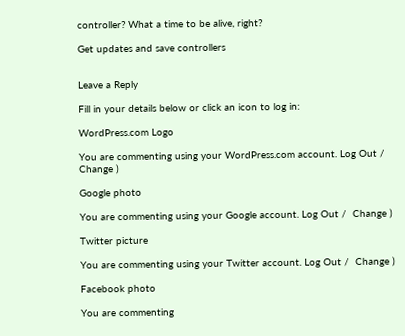controller? What a time to be alive, right?

Get updates and save controllers


Leave a Reply

Fill in your details below or click an icon to log in:

WordPress.com Logo

You are commenting using your WordPress.com account. Log Out /  Change )

Google photo

You are commenting using your Google account. Log Out /  Change )

Twitter picture

You are commenting using your Twitter account. Log Out /  Change )

Facebook photo

You are commenting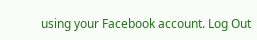using your Facebook account. Log Out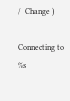/  Change )

Connecting to %s